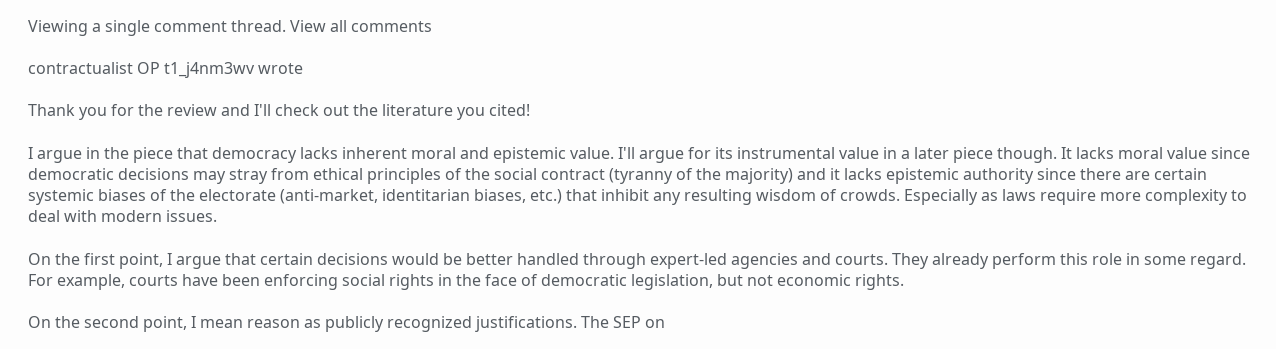Viewing a single comment thread. View all comments

contractualist OP t1_j4nm3wv wrote

Thank you for the review and I'll check out the literature you cited!

I argue in the piece that democracy lacks inherent moral and epistemic value. I'll argue for its instrumental value in a later piece though. It lacks moral value since democratic decisions may stray from ethical principles of the social contract (tyranny of the majority) and it lacks epistemic authority since there are certain systemic biases of the electorate (anti-market, identitarian biases, etc.) that inhibit any resulting wisdom of crowds. Especially as laws require more complexity to deal with modern issues.

On the first point, I argue that certain decisions would be better handled through expert-led agencies and courts. They already perform this role in some regard. For example, courts have been enforcing social rights in the face of democratic legislation, but not economic rights.

On the second point, I mean reason as publicly recognized justifications. The SEP on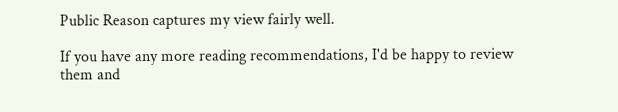Public Reason captures my view fairly well.

If you have any more reading recommendations, I'd be happy to review them and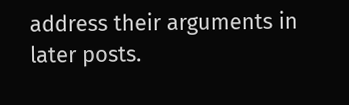address their arguments in later posts.